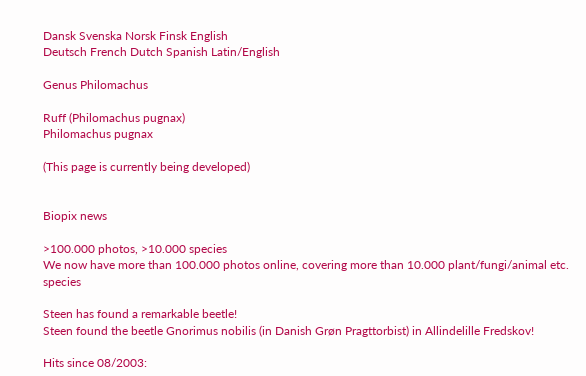Dansk Svenska Norsk Finsk English
Deutsch French Dutch Spanish Latin/English

Genus Philomachus

Ruff (Philomachus pugnax)
Philomachus pugnax

(This page is currently being developed)


Biopix news

>100.000 photos, >10.000 species
We now have more than 100.000 photos online, covering more than 10.000 plant/fungi/animal etc. species

Steen has found a remarkable beetle!
Steen found the beetle Gnorimus nobilis (in Danish Grøn Pragttorbist) in Allindelille Fredskov!

Hits since 08/2003: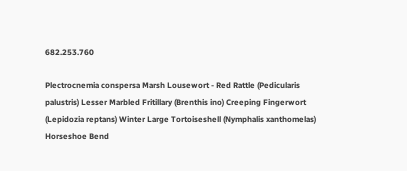682.253.760

Plectrocnemia conspersa Marsh Lousewort - Red Rattle (Pedicularis palustris) Lesser Marbled Fritillary (Brenthis ino) Creeping Fingerwort (Lepidozia reptans) Winter Large Tortoiseshell (Nymphalis xanthomelas) Horseshoe Bend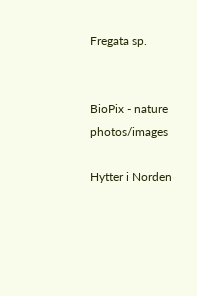Fregata sp.


BioPix - nature photos/images

Hytter i Norden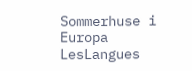Sommerhuse i Europa LesLangues